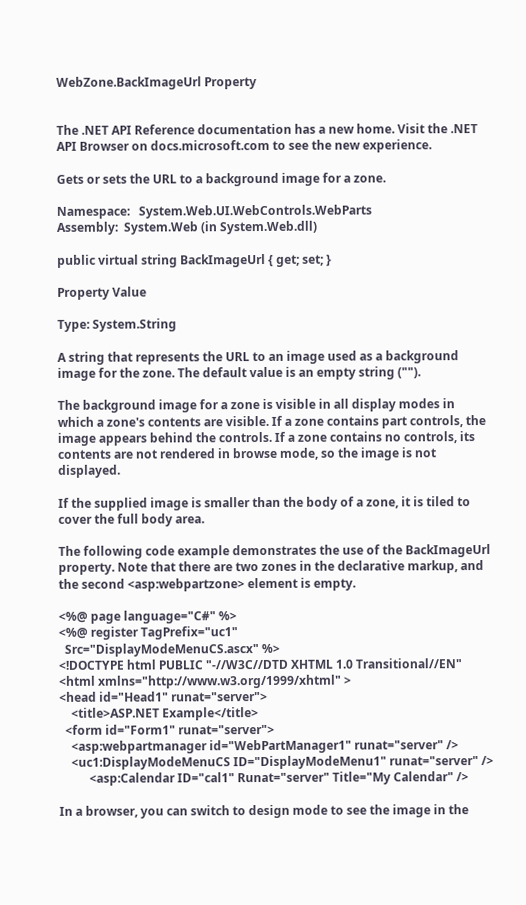WebZone.BackImageUrl Property


The .NET API Reference documentation has a new home. Visit the .NET API Browser on docs.microsoft.com to see the new experience.

Gets or sets the URL to a background image for a zone.

Namespace:   System.Web.UI.WebControls.WebParts
Assembly:  System.Web (in System.Web.dll)

public virtual string BackImageUrl { get; set; }

Property Value

Type: System.String

A string that represents the URL to an image used as a background image for the zone. The default value is an empty string ("").

The background image for a zone is visible in all display modes in which a zone's contents are visible. If a zone contains part controls, the image appears behind the controls. If a zone contains no controls, its contents are not rendered in browse mode, so the image is not displayed.

If the supplied image is smaller than the body of a zone, it is tiled to cover the full body area.

The following code example demonstrates the use of the BackImageUrl property. Note that there are two zones in the declarative markup, and the second <asp:webpartzone> element is empty.

<%@ page language="C#" %>
<%@ register TagPrefix="uc1"
  Src="DisplayModeMenuCS.ascx" %>
<!DOCTYPE html PUBLIC "-//W3C//DTD XHTML 1.0 Transitional//EN"
<html xmlns="http://www.w3.org/1999/xhtml" >
<head id="Head1" runat="server">
    <title>ASP.NET Example</title>
  <form id="Form1" runat="server">
    <asp:webpartmanager id="WebPartManager1" runat="server" />
    <uc1:DisplayModeMenuCS ID="DisplayModeMenu1" runat="server" />
          <asp:Calendar ID="cal1" Runat="server" Title="My Calendar" />

In a browser, you can switch to design mode to see the image in the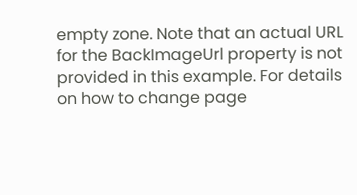empty zone. Note that an actual URL for the BackImageUrl property is not provided in this example. For details on how to change page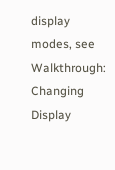display modes, see Walkthrough: Changing Display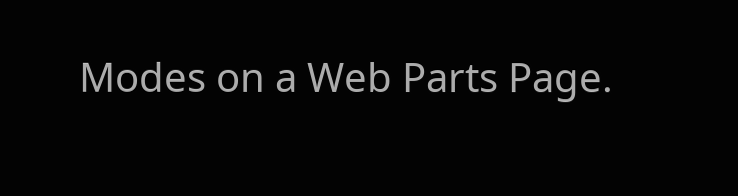Modes on a Web Parts Page.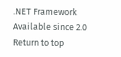.NET Framework
Available since 2.0
Return to top